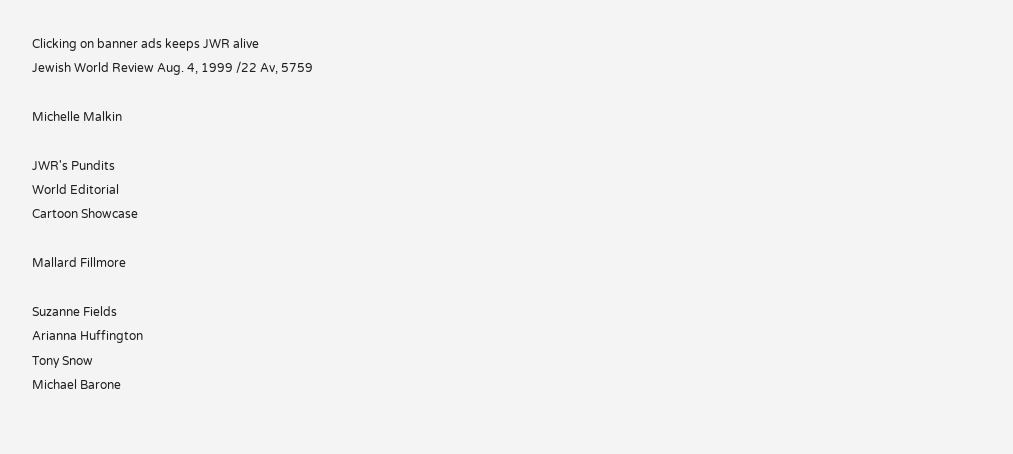Clicking on banner ads keeps JWR alive
Jewish World Review Aug. 4, 1999 /22 Av, 5759

Michelle Malkin

JWR's Pundits
World Editorial
Cartoon Showcase

Mallard Fillmore

Suzanne Fields
Arianna Huffington
Tony Snow
Michael Barone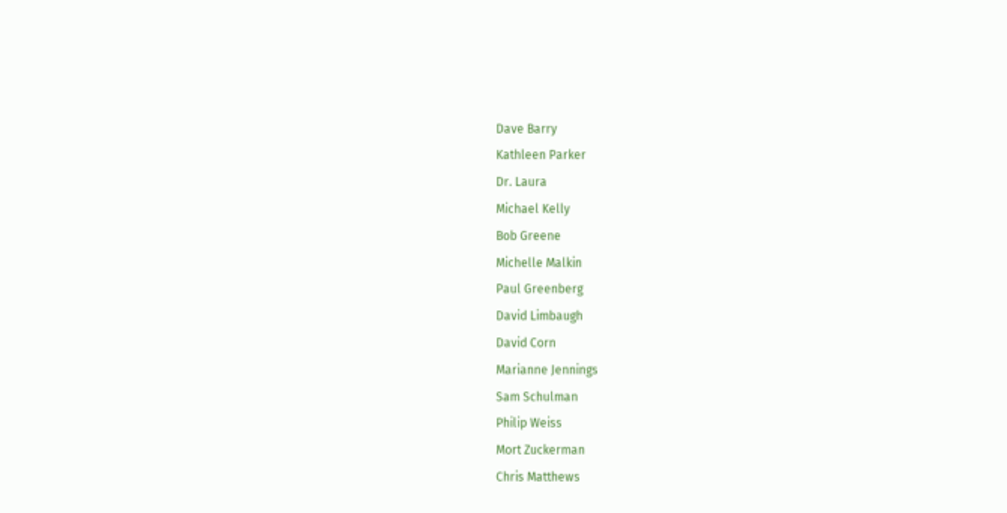Dave Barry
Kathleen Parker
Dr. Laura
Michael Kelly
Bob Greene
Michelle Malkin
Paul Greenberg
David Limbaugh
David Corn
Marianne Jennings
Sam Schulman
Philip Weiss
Mort Zuckerman
Chris Matthews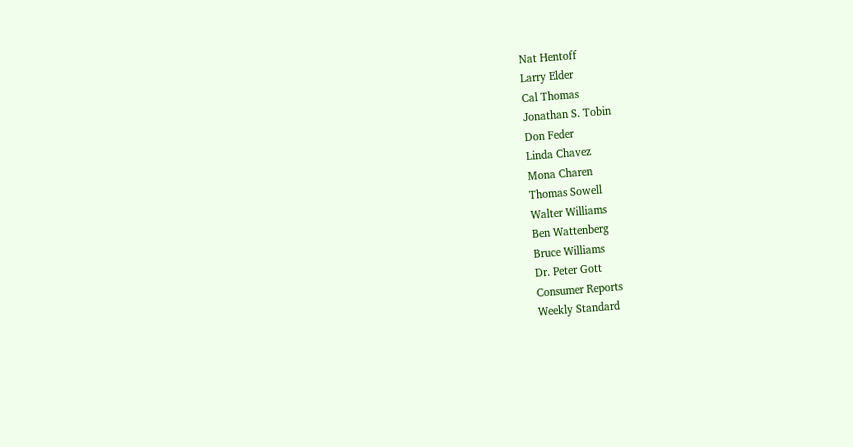Nat Hentoff
Larry Elder
Cal Thomas
Jonathan S. Tobin
Don Feder
Linda Chavez
Mona Charen
Thomas Sowell
Walter Williams
Ben Wattenberg
Bruce Williams
Dr. Peter Gott
Consumer Reports
Weekly Standard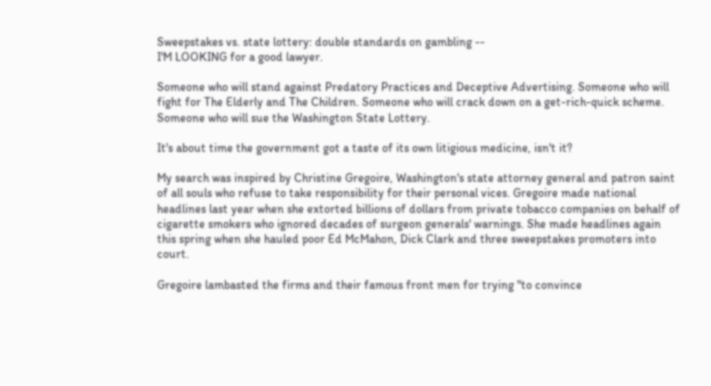Sweepstakes vs. state lottery: double standards on gambling --
I'M LOOKING for a good lawyer.

Someone who will stand against Predatory Practices and Deceptive Advertising. Someone who will fight for The Elderly and The Children. Someone who will crack down on a get-rich-quick scheme. Someone who will sue the Washington State Lottery.

It's about time the government got a taste of its own litigious medicine, isn't it?

My search was inspired by Christine Gregoire, Washington's state attorney general and patron saint of all souls who refuse to take responsibility for their personal vices. Gregoire made national headlines last year when she extorted billions of dollars from private tobacco companies on behalf of cigarette smokers who ignored decades of surgeon generals' warnings. She made headlines again this spring when she hauled poor Ed McMahon, Dick Clark and three sweepstakes promoters into court.

Gregoire lambasted the firms and their famous front men for trying "to convince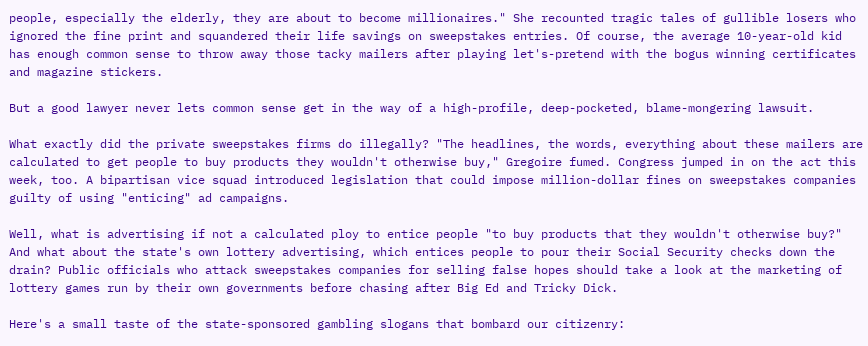people, especially the elderly, they are about to become millionaires." She recounted tragic tales of gullible losers who ignored the fine print and squandered their life savings on sweepstakes entries. Of course, the average 10-year-old kid has enough common sense to throw away those tacky mailers after playing let's-pretend with the bogus winning certificates and magazine stickers.

But a good lawyer never lets common sense get in the way of a high-profile, deep-pocketed, blame-mongering lawsuit.

What exactly did the private sweepstakes firms do illegally? "The headlines, the words, everything about these mailers are calculated to get people to buy products they wouldn't otherwise buy," Gregoire fumed. Congress jumped in on the act this week, too. A bipartisan vice squad introduced legislation that could impose million-dollar fines on sweepstakes companies guilty of using "enticing" ad campaigns.

Well, what is advertising if not a calculated ploy to entice people "to buy products that they wouldn't otherwise buy?" And what about the state's own lottery advertising, which entices people to pour their Social Security checks down the drain? Public officials who attack sweepstakes companies for selling false hopes should take a look at the marketing of lottery games run by their own governments before chasing after Big Ed and Tricky Dick.

Here's a small taste of the state-sponsored gambling slogans that bombard our citizenry: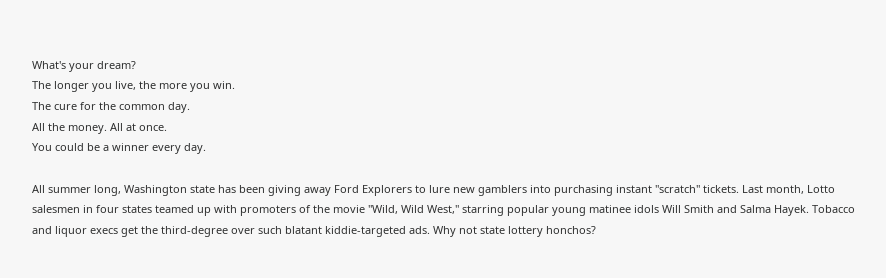What's your dream?
The longer you live, the more you win.
The cure for the common day.
All the money. All at once.
You could be a winner every day.

All summer long, Washington state has been giving away Ford Explorers to lure new gamblers into purchasing instant "scratch" tickets. Last month, Lotto salesmen in four states teamed up with promoters of the movie "Wild, Wild West," starring popular young matinee idols Will Smith and Salma Hayek. Tobacco and liquor execs get the third-degree over such blatant kiddie-targeted ads. Why not state lottery honchos?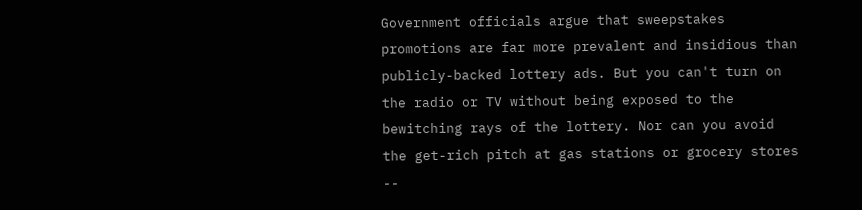Government officials argue that sweepstakes promotions are far more prevalent and insidious than publicly-backed lottery ads. But you can't turn on the radio or TV without being exposed to the bewitching rays of the lottery. Nor can you avoid the get-rich pitch at gas stations or grocery stores --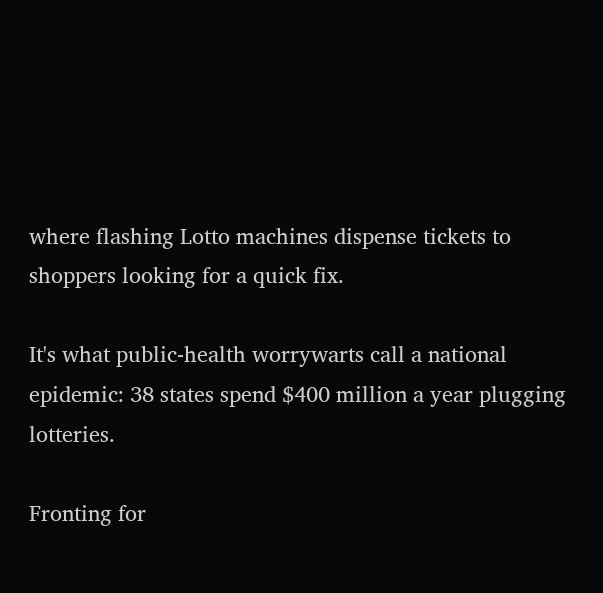where flashing Lotto machines dispense tickets to shoppers looking for a quick fix.

It's what public-health worrywarts call a national epidemic: 38 states spend $400 million a year plugging lotteries.

Fronting for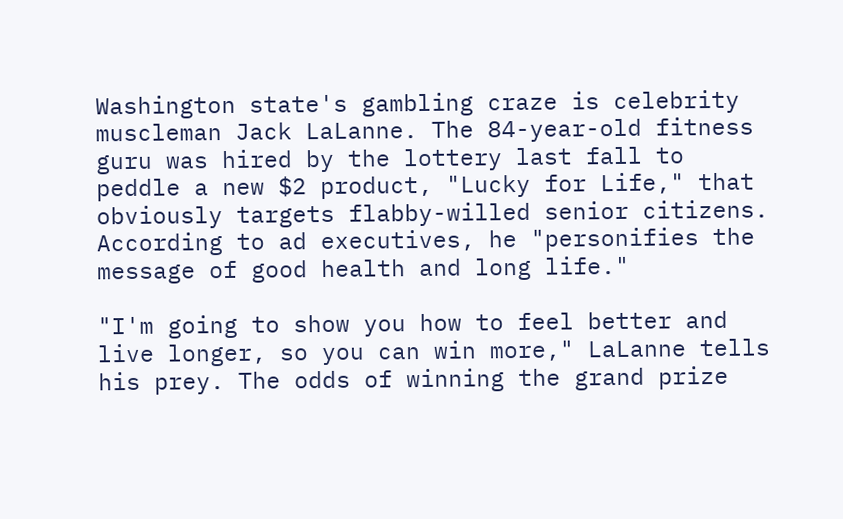Washington state's gambling craze is celebrity muscleman Jack LaLanne. The 84-year-old fitness guru was hired by the lottery last fall to peddle a new $2 product, "Lucky for Life," that obviously targets flabby-willed senior citizens. According to ad executives, he "personifies the message of good health and long life."

"I'm going to show you how to feel better and live longer, so you can win more," LaLanne tells his prey. The odds of winning the grand prize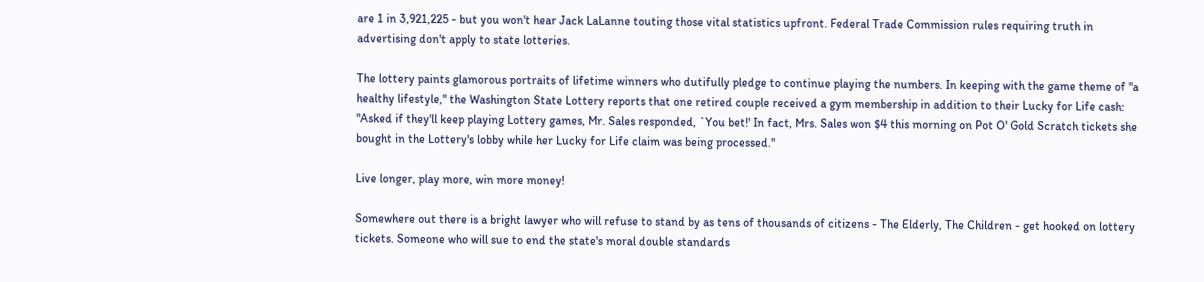are 1 in 3,921,225 - but you won't hear Jack LaLanne touting those vital statistics upfront. Federal Trade Commission rules requiring truth in advertising don't apply to state lotteries.

The lottery paints glamorous portraits of lifetime winners who dutifully pledge to continue playing the numbers. In keeping with the game theme of "a healthy lifestyle," the Washington State Lottery reports that one retired couple received a gym membership in addition to their Lucky for Life cash: "Asked if they'll keep playing Lottery games, Mr. Sales responded, `You bet!' In fact, Mrs. Sales won $4 this morning on Pot O' Gold Scratch tickets she bought in the Lottery's lobby while her Lucky for Life claim was being processed."

Live longer, play more, win more money!

Somewhere out there is a bright lawyer who will refuse to stand by as tens of thousands of citizens - The Elderly, The Children - get hooked on lottery tickets. Someone who will sue to end the state's moral double standards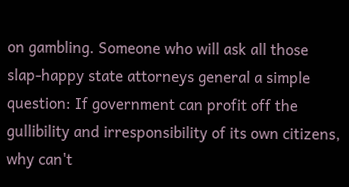on gambling. Someone who will ask all those slap-happy state attorneys general a simple question: If government can profit off the gullibility and irresponsibility of its own citizens, why can't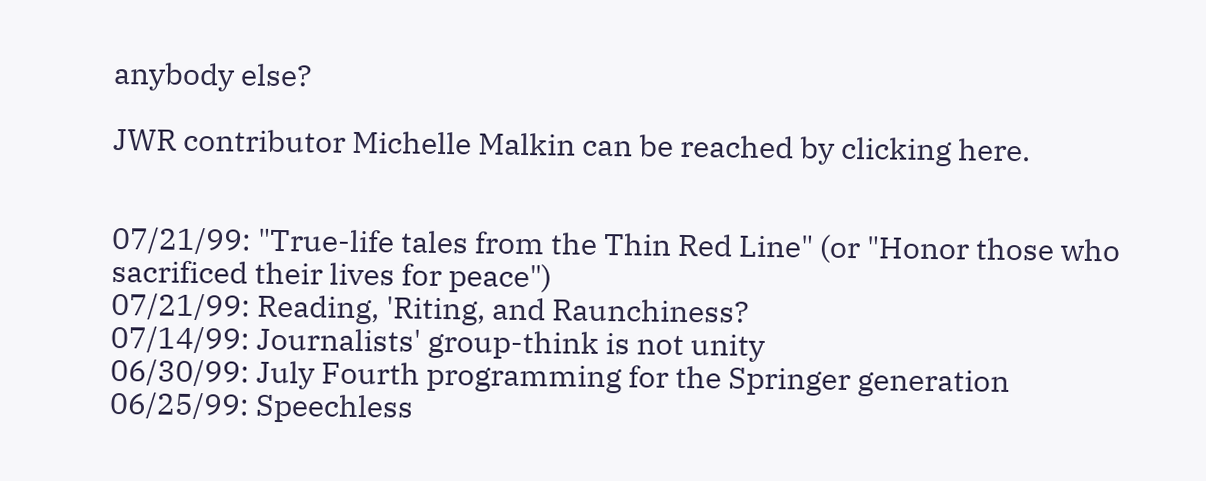anybody else?

JWR contributor Michelle Malkin can be reached by clicking here.


07/21/99: "True-life tales from the Thin Red Line" (or "Honor those who sacrificed their lives for peace")
07/21/99: Reading, 'Riting, and Raunchiness?
07/14/99: Journalists' group-think is not unity
06/30/99: July Fourth programming for the Springer generation
06/25/99: Speechless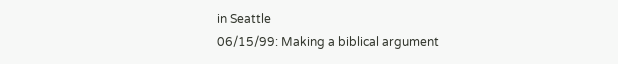in Seattle
06/15/99: Making a biblical argument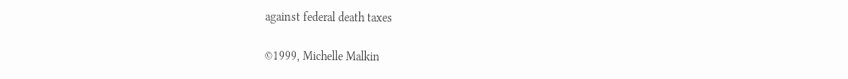against federal death taxes

©1999, Michelle Malkin